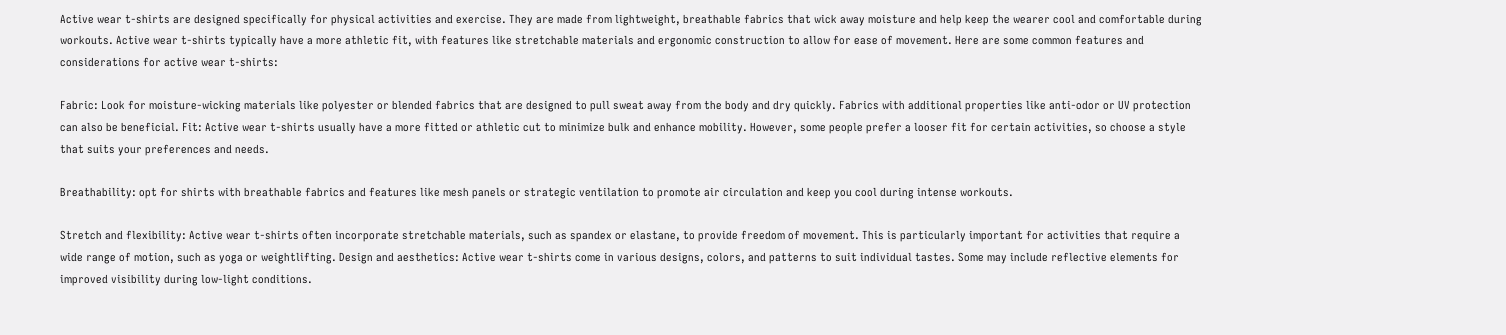Active wear t-shirts are designed specifically for physical activities and exercise. They are made from lightweight, breathable fabrics that wick away moisture and help keep the wearer cool and comfortable during workouts. Active wear t-shirts typically have a more athletic fit, with features like stretchable materials and ergonomic construction to allow for ease of movement. Here are some common features and considerations for active wear t-shirts:

Fabric: Look for moisture-wicking materials like polyester or blended fabrics that are designed to pull sweat away from the body and dry quickly. Fabrics with additional properties like anti-odor or UV protection can also be beneficial. Fit: Active wear t-shirts usually have a more fitted or athletic cut to minimize bulk and enhance mobility. However, some people prefer a looser fit for certain activities, so choose a style that suits your preferences and needs.

Breathability: opt for shirts with breathable fabrics and features like mesh panels or strategic ventilation to promote air circulation and keep you cool during intense workouts.

Stretch and flexibility: Active wear t-shirts often incorporate stretchable materials, such as spandex or elastane, to provide freedom of movement. This is particularly important for activities that require a wide range of motion, such as yoga or weightlifting. Design and aesthetics: Active wear t-shirts come in various designs, colors, and patterns to suit individual tastes. Some may include reflective elements for improved visibility during low-light conditions.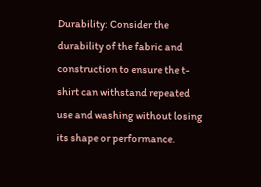Durability: Consider the durability of the fabric and construction to ensure the t-shirt can withstand repeated use and washing without losing its shape or performance.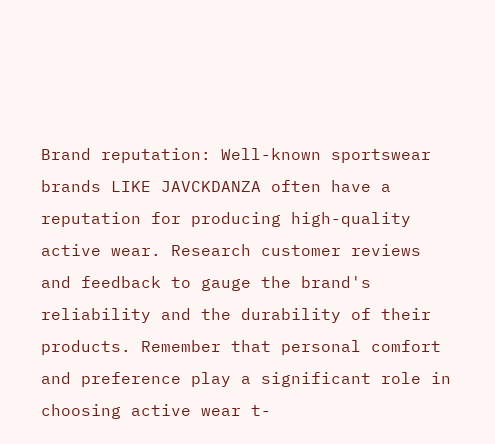Brand reputation: Well-known sportswear brands LIKE JAVCKDANZA often have a reputation for producing high-quality active wear. Research customer reviews and feedback to gauge the brand's reliability and the durability of their products. Remember that personal comfort and preference play a significant role in choosing active wear t-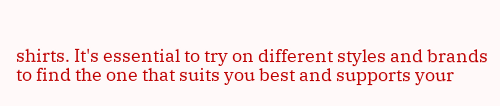shirts. It's essential to try on different styles and brands to find the one that suits you best and supports your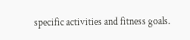specific activities and fitness goals.